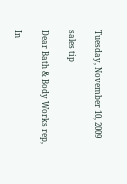Tuesday, November 10, 2009

sales tip

Dear Bath & Body Works rep,

In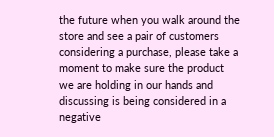the future when you walk around the store and see a pair of customers considering a purchase, please take a moment to make sure the product we are holding in our hands and discussing is being considered in a negative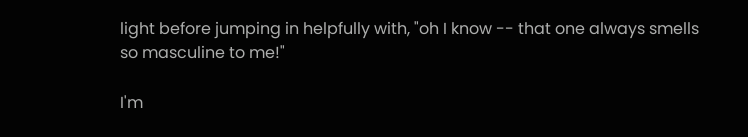light before jumping in helpfully with, "oh I know -- that one always smells so masculine to me!"

I'm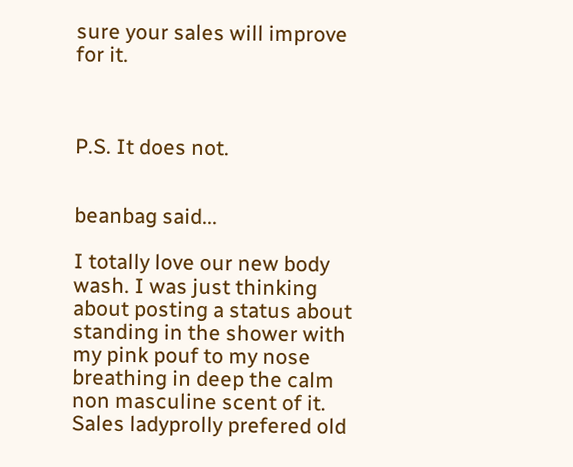sure your sales will improve for it.



P.S. It does not.


beanbag said...

I totally love our new body wash. I was just thinking about posting a status about standing in the shower with my pink pouf to my nose breathing in deep the calm non masculine scent of it. Sales ladyprolly prefered old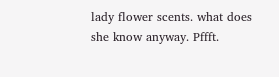lady flower scents. what does she know anyway. Pffft.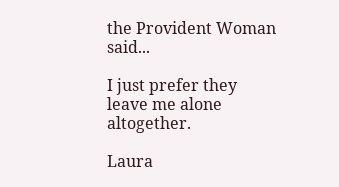the Provident Woman said...

I just prefer they leave me alone altogether.

Laura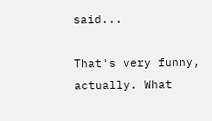said...

That's very funny, actually. What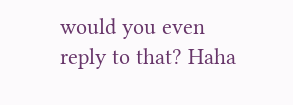would you even reply to that? Haha